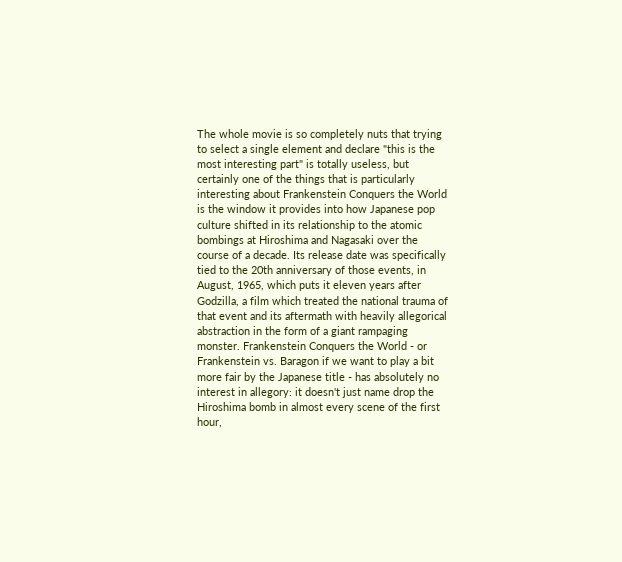The whole movie is so completely nuts that trying to select a single element and declare "this is the most interesting part" is totally useless, but certainly one of the things that is particularly interesting about Frankenstein Conquers the World is the window it provides into how Japanese pop culture shifted in its relationship to the atomic bombings at Hiroshima and Nagasaki over the course of a decade. Its release date was specifically tied to the 20th anniversary of those events, in August, 1965, which puts it eleven years after Godzilla, a film which treated the national trauma of that event and its aftermath with heavily allegorical abstraction in the form of a giant rampaging monster. Frankenstein Conquers the World - or Frankenstein vs. Baragon if we want to play a bit more fair by the Japanese title - has absolutely no interest in allegory: it doesn't just name drop the Hiroshima bomb in almost every scene of the first hour,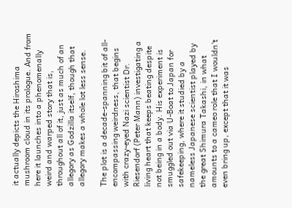it actually depicts the Hiroshima mushroom cloud in its prologue. And from here it launches into a phenomenally weird and warped story that is, throughout all of it, just as much of an allegory as Godzilla itself, though that allegory makes a whole lot less sense.

The plot is a decade-spanning bit of all-encompassing weirdness, that begins with crazy-eyed Nazi scientist Dr. Riesendorf (Peter Mann) investigating a living heart that keeps beating despite not being in a body. His experiment is smuggled out via U-Boat to Japan for safekeeping, where it studied by a nameless Japanese scientist played by the great Shimura Takashi, in what amounts to a cameo role that I wouldn't even bring up, except that it was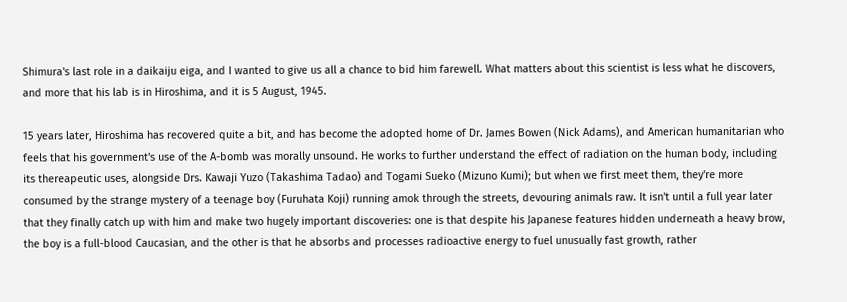Shimura's last role in a daikaiju eiga, and I wanted to give us all a chance to bid him farewell. What matters about this scientist is less what he discovers, and more that his lab is in Hiroshima, and it is 5 August, 1945.

15 years later, Hiroshima has recovered quite a bit, and has become the adopted home of Dr. James Bowen (Nick Adams), and American humanitarian who feels that his government's use of the A-bomb was morally unsound. He works to further understand the effect of radiation on the human body, including its thereapeutic uses, alongside Drs. Kawaji Yuzo (Takashima Tadao) and Togami Sueko (Mizuno Kumi); but when we first meet them, they're more consumed by the strange mystery of a teenage boy (Furuhata Koji) running amok through the streets, devouring animals raw. It isn't until a full year later that they finally catch up with him and make two hugely important discoveries: one is that despite his Japanese features hidden underneath a heavy brow, the boy is a full-blood Caucasian, and the other is that he absorbs and processes radioactive energy to fuel unusually fast growth, rather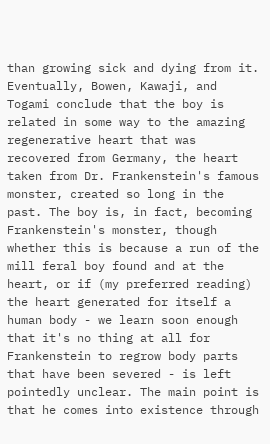than growing sick and dying from it. Eventually, Bowen, Kawaji, and Togami conclude that the boy is related in some way to the amazing regenerative heart that was recovered from Germany, the heart taken from Dr. Frankenstein's famous monster, created so long in the past. The boy is, in fact, becoming Frankenstein's monster, though whether this is because a run of the mill feral boy found and at the heart, or if (my preferred reading) the heart generated for itself a human body - we learn soon enough that it's no thing at all for Frankenstein to regrow body parts that have been severed - is left pointedly unclear. The main point is that he comes into existence through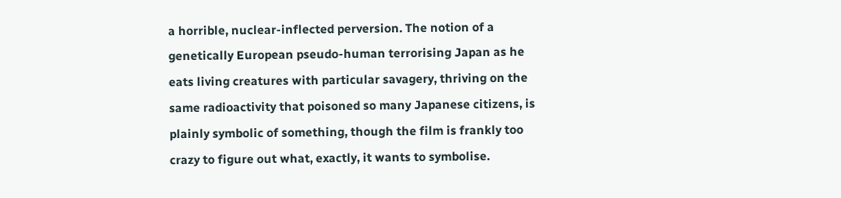a horrible, nuclear-inflected perversion. The notion of a genetically European pseudo-human terrorising Japan as he eats living creatures with particular savagery, thriving on the same radioactivity that poisoned so many Japanese citizens, is plainly symbolic of something, though the film is frankly too crazy to figure out what, exactly, it wants to symbolise.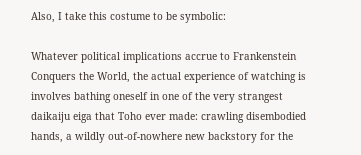Also, I take this costume to be symbolic:

Whatever political implications accrue to Frankenstein Conquers the World, the actual experience of watching is involves bathing oneself in one of the very strangest daikaiju eiga that Toho ever made: crawling disembodied hands, a wildly out-of-nowhere new backstory for the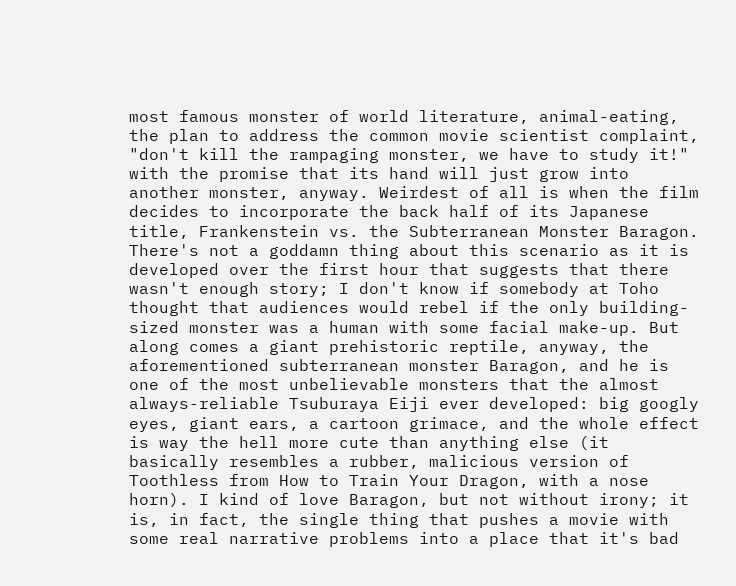most famous monster of world literature, animal-eating, the plan to address the common movie scientist complaint, "don't kill the rampaging monster, we have to study it!" with the promise that its hand will just grow into another monster, anyway. Weirdest of all is when the film decides to incorporate the back half of its Japanese title, Frankenstein vs. the Subterranean Monster Baragon. There's not a goddamn thing about this scenario as it is developed over the first hour that suggests that there wasn't enough story; I don't know if somebody at Toho thought that audiences would rebel if the only building-sized monster was a human with some facial make-up. But along comes a giant prehistoric reptile, anyway, the aforementioned subterranean monster Baragon, and he is one of the most unbelievable monsters that the almost always-reliable Tsuburaya Eiji ever developed: big googly eyes, giant ears, a cartoon grimace, and the whole effect is way the hell more cute than anything else (it basically resembles a rubber, malicious version of Toothless from How to Train Your Dragon, with a nose horn). I kind of love Baragon, but not without irony; it is, in fact, the single thing that pushes a movie with some real narrative problems into a place that it's bad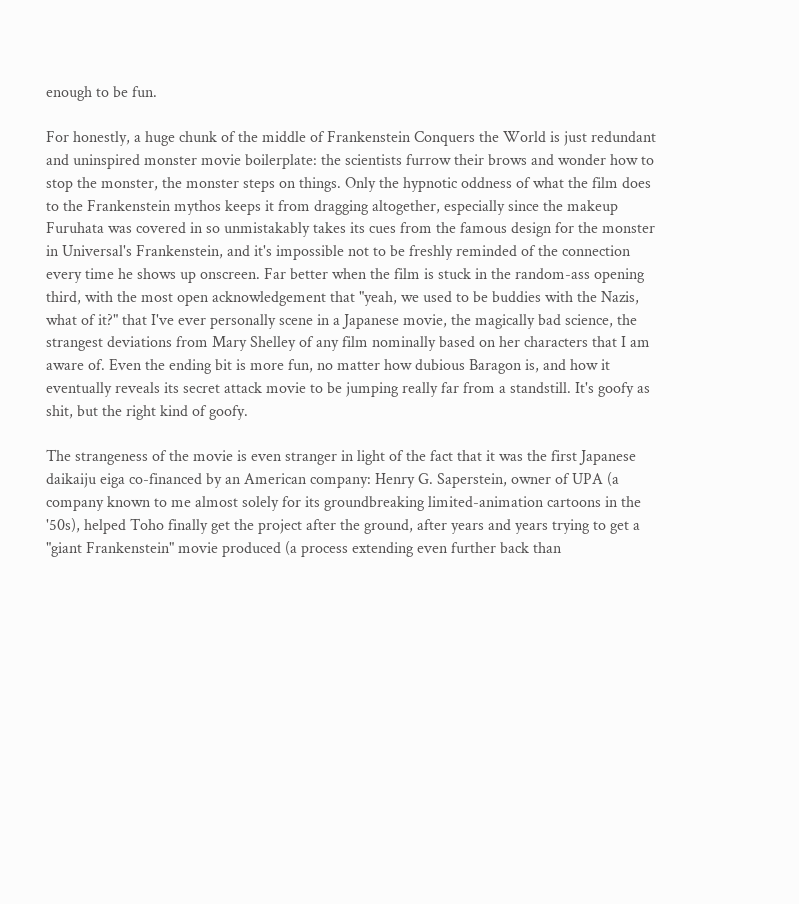enough to be fun.

For honestly, a huge chunk of the middle of Frankenstein Conquers the World is just redundant and uninspired monster movie boilerplate: the scientists furrow their brows and wonder how to stop the monster, the monster steps on things. Only the hypnotic oddness of what the film does to the Frankenstein mythos keeps it from dragging altogether, especially since the makeup Furuhata was covered in so unmistakably takes its cues from the famous design for the monster in Universal's Frankenstein, and it's impossible not to be freshly reminded of the connection every time he shows up onscreen. Far better when the film is stuck in the random-ass opening third, with the most open acknowledgement that "yeah, we used to be buddies with the Nazis, what of it?" that I've ever personally scene in a Japanese movie, the magically bad science, the strangest deviations from Mary Shelley of any film nominally based on her characters that I am aware of. Even the ending bit is more fun, no matter how dubious Baragon is, and how it eventually reveals its secret attack movie to be jumping really far from a standstill. It's goofy as shit, but the right kind of goofy.

The strangeness of the movie is even stranger in light of the fact that it was the first Japanese daikaiju eiga co-financed by an American company: Henry G. Saperstein, owner of UPA (a company known to me almost solely for its groundbreaking limited-animation cartoons in the '50s), helped Toho finally get the project after the ground, after years and years trying to get a "giant Frankenstein" movie produced (a process extending even further back than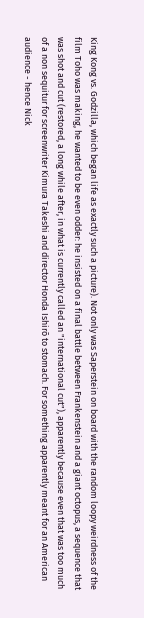King Kong vs. Godzilla, which began life as exactly such a picture). Not only was Saperstein on board with the random loopy weirdness of the film Toho was making, he wanted to be even odder: he insisted on a final battle between Frankenstein and a giant octopus, a sequence that was shot and cut (restored, a long while after, in what is currently called an "international cut"), apparently because even that was too much of a non sequitur for screenwriter Kimura Takeshi and director Honda Ishirō to stomach. For something apparently meant for an American audience - hence Nick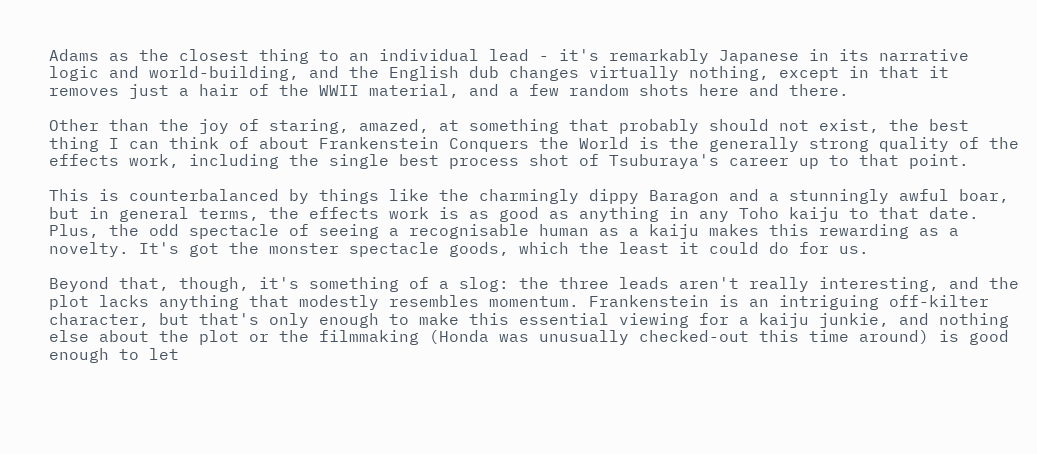Adams as the closest thing to an individual lead - it's remarkably Japanese in its narrative logic and world-building, and the English dub changes virtually nothing, except in that it removes just a hair of the WWII material, and a few random shots here and there.

Other than the joy of staring, amazed, at something that probably should not exist, the best thing I can think of about Frankenstein Conquers the World is the generally strong quality of the effects work, including the single best process shot of Tsuburaya's career up to that point.

This is counterbalanced by things like the charmingly dippy Baragon and a stunningly awful boar, but in general terms, the effects work is as good as anything in any Toho kaiju to that date. Plus, the odd spectacle of seeing a recognisable human as a kaiju makes this rewarding as a novelty. It's got the monster spectacle goods, which the least it could do for us.

Beyond that, though, it's something of a slog: the three leads aren't really interesting, and the plot lacks anything that modestly resembles momentum. Frankenstein is an intriguing off-kilter character, but that's only enough to make this essential viewing for a kaiju junkie, and nothing else about the plot or the filmmaking (Honda was unusually checked-out this time around) is good enough to let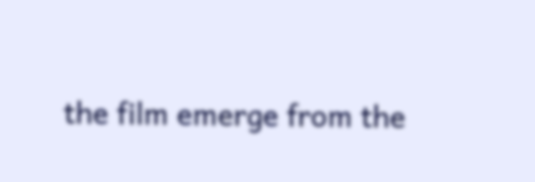the film emerge from the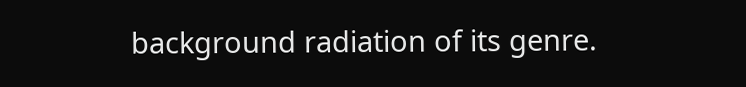background radiation of its genre.